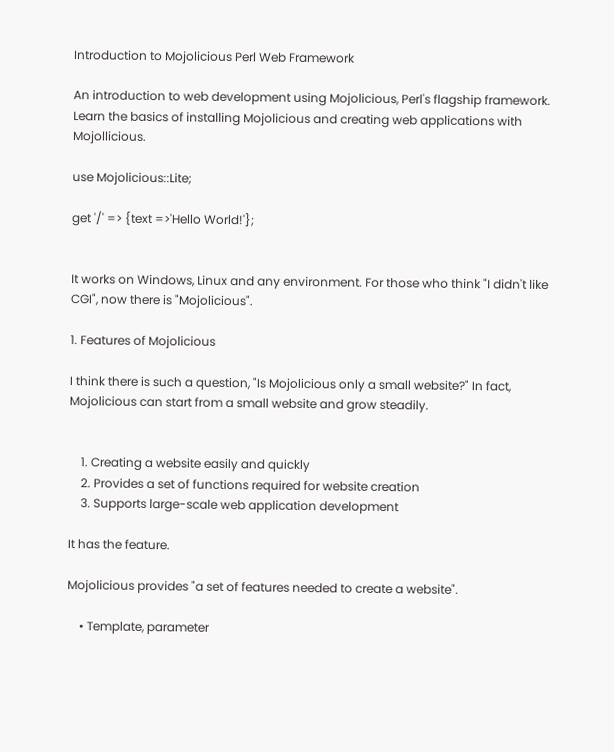Introduction to Mojolicious Perl Web Framework

An introduction to web development using Mojolicious, Perl's flagship framework. Learn the basics of installing Mojolicious and creating web applications with Mojollicious.

use Mojolicious::Lite;

get '/' => {text =>'Hello World!'};


It works on Windows, Linux and any environment. For those who think "I didn't like CGI", now there is "Mojolicious".

1. Features of Mojolicious

I think there is such a question, "Is Mojolicious only a small website?" In fact, Mojolicious can start from a small website and grow steadily.


    1. Creating a website easily and quickly
    2. Provides a set of functions required for website creation
    3. Supports large-scale web application development

It has the feature.

Mojolicious provides "a set of features needed to create a website".

    • Template, parameter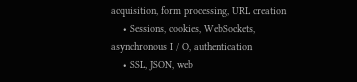acquisition, form processing, URL creation
    • Sessions, cookies, WebSockets, asynchronous I / O, authentication
    • SSL, JSON, web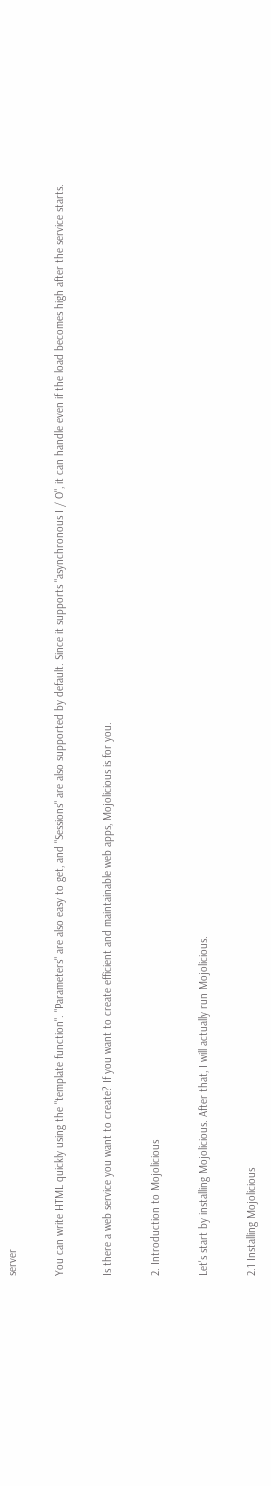server

You can write HTML quickly using the "template function". "Parameters" are also easy to get, and "Sessions" are also supported by default. Since it supports "asynchronous I / O", it can handle even if the load becomes high after the service starts.

Is there a web service you want to create? If you want to create efficient and maintainable web apps, Mojolicious is for you.

2. Introduction to Mojolicious

Let's start by installing Mojolicious. After that, I will actually run Mojolicious.

2.1 Installing Mojolicious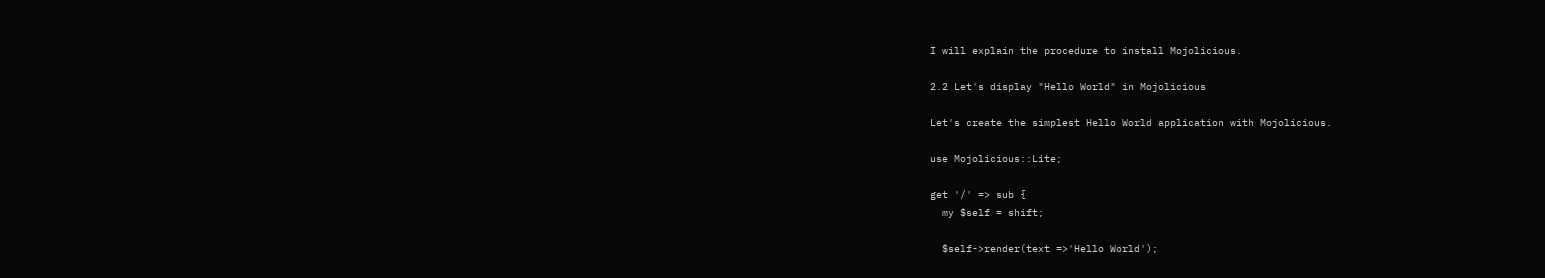I will explain the procedure to install Mojolicious.

2.2 Let's display "Hello World" in Mojolicious

Let's create the simplest Hello World application with Mojolicious.

use Mojolicious::Lite;

get '/' => sub {
  my $self = shift;

  $self->render(text =>'Hello World');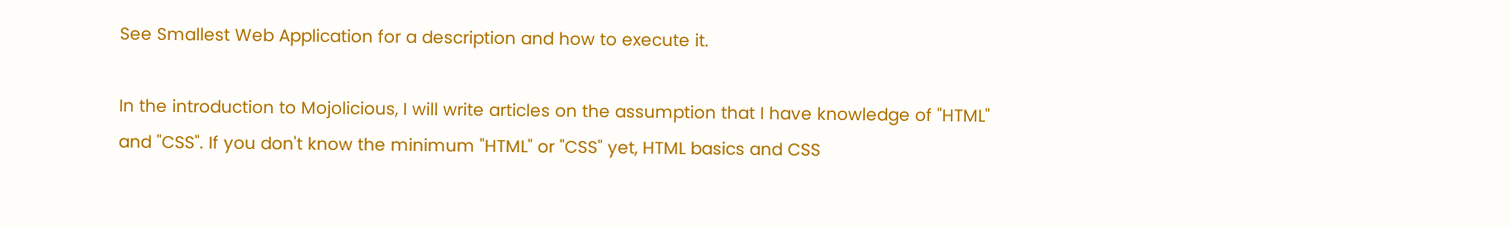See Smallest Web Application for a description and how to execute it.

In the introduction to Mojolicious, I will write articles on the assumption that I have knowledge of "HTML" and "CSS". If you don't know the minimum "HTML" or "CSS" yet, HTML basics and CSS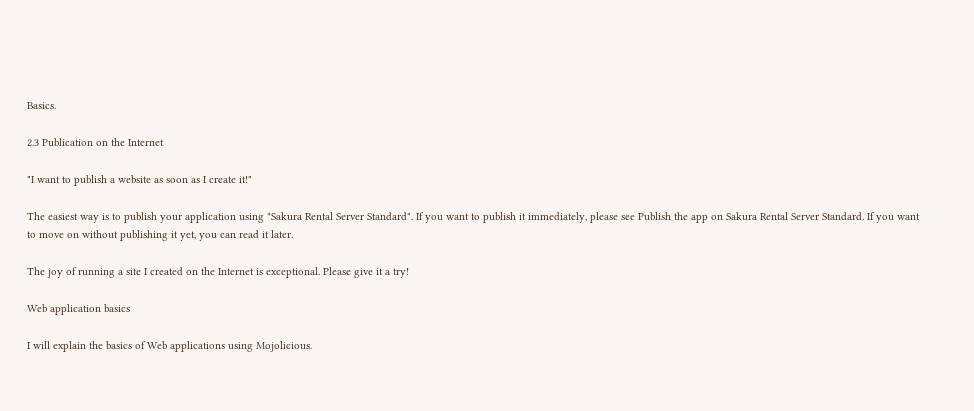Basics.

2.3 Publication on the Internet

"I want to publish a website as soon as I create it!"

The easiest way is to publish your application using "Sakura Rental Server Standard". If you want to publish it immediately, please see Publish the app on Sakura Rental Server Standard. If you want to move on without publishing it yet, you can read it later.

The joy of running a site I created on the Internet is exceptional. Please give it a try!

Web application basics

I will explain the basics of Web applications using Mojolicious.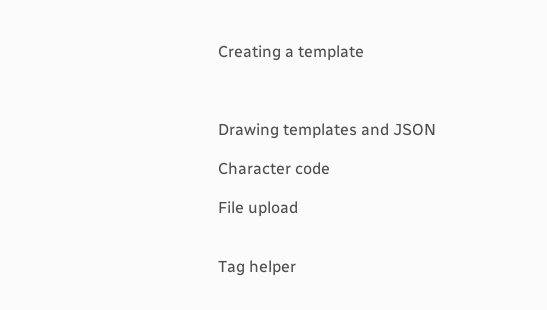Creating a template



Drawing templates and JSON

Character code

File upload


Tag helper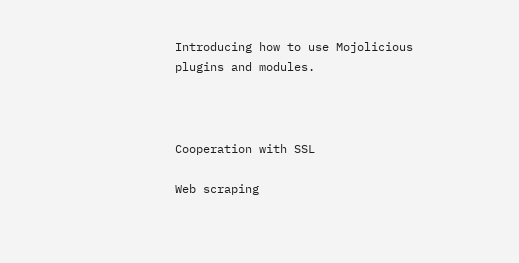Introducing how to use Mojolicious plugins and modules.



Cooperation with SSL

Web scraping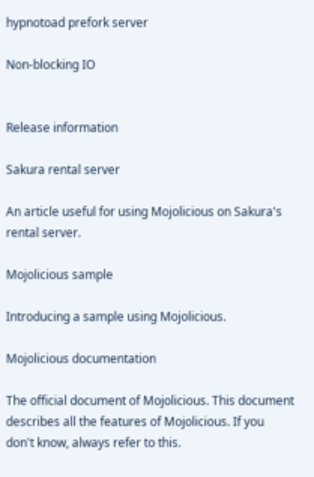hypnotoad prefork server

Non-blocking IO


Release information

Sakura rental server

An article useful for using Mojolicious on Sakura's rental server.

Mojolicious sample

Introducing a sample using Mojolicious.

Mojolicious documentation

The official document of Mojolicious. This document describes all the features of Mojolicious. If you don't know, always refer to this.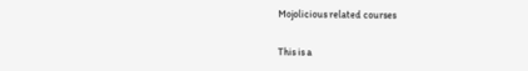Mojolicious related courses

This is a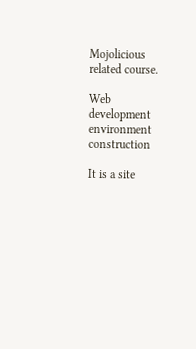Mojolicious related course.

Web development environment construction

It is a site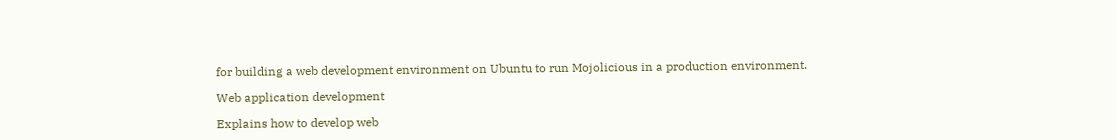for building a web development environment on Ubuntu to run Mojolicious in a production environment.

Web application development

Explains how to develop web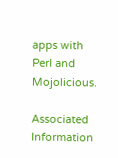apps with Perl and Mojolicious.

Associated Information